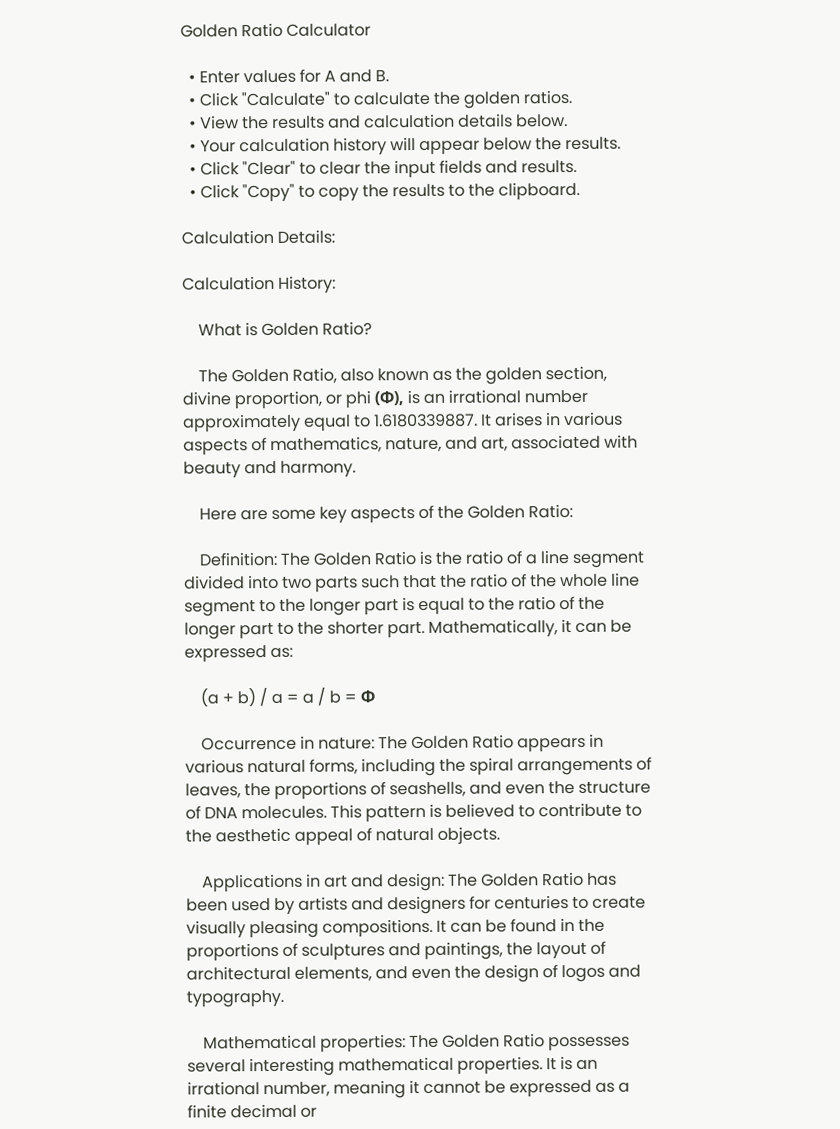Golden Ratio Calculator

  • Enter values for A and B.
  • Click "Calculate" to calculate the golden ratios.
  • View the results and calculation details below.
  • Your calculation history will appear below the results.
  • Click "Clear" to clear the input fields and results.
  • Click "Copy" to copy the results to the clipboard.

Calculation Details:

Calculation History:

    What is Golden Ratio?

    The Golden Ratio, also known as the golden section, divine proportion, or phi (Φ), is an irrational number approximately equal to 1.6180339887. It arises in various aspects of mathematics, nature, and art, associated with beauty and harmony.

    Here are some key aspects of the Golden Ratio:

    Definition: The Golden Ratio is the ratio of a line segment divided into two parts such that the ratio of the whole line segment to the longer part is equal to the ratio of the longer part to the shorter part. Mathematically, it can be expressed as:

    (a + b) / a = a / b = Φ

    Occurrence in nature: The Golden Ratio appears in various natural forms, including the spiral arrangements of leaves, the proportions of seashells, and even the structure of DNA molecules. This pattern is believed to contribute to the aesthetic appeal of natural objects.

    Applications in art and design: The Golden Ratio has been used by artists and designers for centuries to create visually pleasing compositions. It can be found in the proportions of sculptures and paintings, the layout of architectural elements, and even the design of logos and typography.

    Mathematical properties: The Golden Ratio possesses several interesting mathematical properties. It is an irrational number, meaning it cannot be expressed as a finite decimal or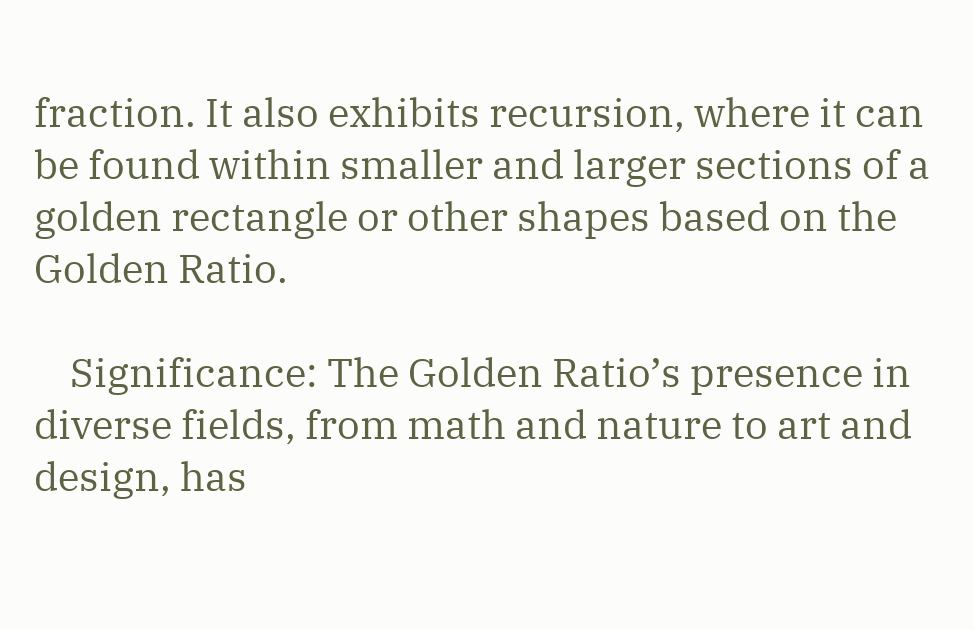fraction. It also exhibits recursion, where it can be found within smaller and larger sections of a golden rectangle or other shapes based on the Golden Ratio.

    Significance: The Golden Ratio’s presence in diverse fields, from math and nature to art and design, has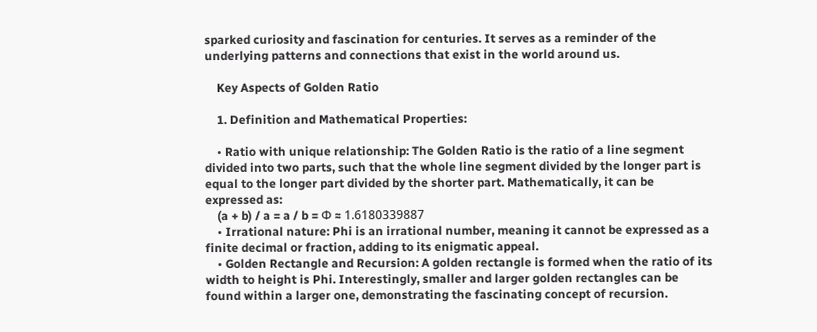sparked curiosity and fascination for centuries. It serves as a reminder of the underlying patterns and connections that exist in the world around us.

    Key Aspects of Golden Ratio

    1. Definition and Mathematical Properties:

    • Ratio with unique relationship: The Golden Ratio is the ratio of a line segment divided into two parts, such that the whole line segment divided by the longer part is equal to the longer part divided by the shorter part. Mathematically, it can be expressed as:
    (a + b) / a = a / b = Φ ≈ 1.6180339887
    • Irrational nature: Phi is an irrational number, meaning it cannot be expressed as a finite decimal or fraction, adding to its enigmatic appeal.
    • Golden Rectangle and Recursion: A golden rectangle is formed when the ratio of its width to height is Phi. Interestingly, smaller and larger golden rectangles can be found within a larger one, demonstrating the fascinating concept of recursion.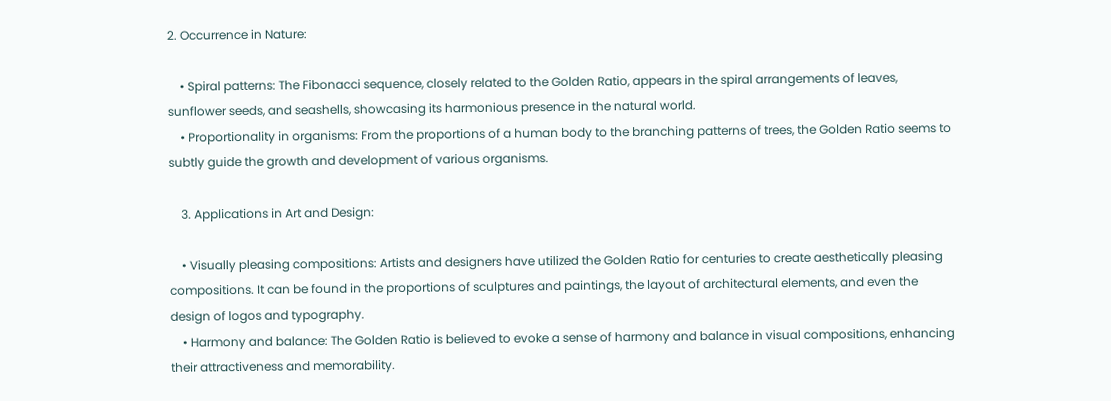2. Occurrence in Nature:

    • Spiral patterns: The Fibonacci sequence, closely related to the Golden Ratio, appears in the spiral arrangements of leaves, sunflower seeds, and seashells, showcasing its harmonious presence in the natural world.
    • Proportionality in organisms: From the proportions of a human body to the branching patterns of trees, the Golden Ratio seems to subtly guide the growth and development of various organisms.

    3. Applications in Art and Design:

    • Visually pleasing compositions: Artists and designers have utilized the Golden Ratio for centuries to create aesthetically pleasing compositions. It can be found in the proportions of sculptures and paintings, the layout of architectural elements, and even the design of logos and typography.
    • Harmony and balance: The Golden Ratio is believed to evoke a sense of harmony and balance in visual compositions, enhancing their attractiveness and memorability.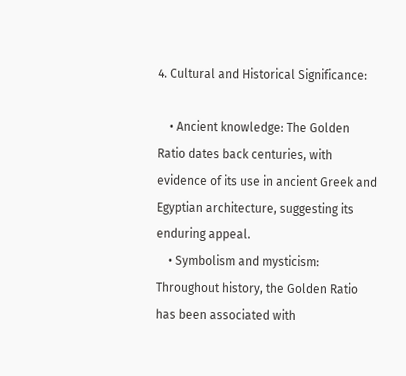4. Cultural and Historical Significance:

    • Ancient knowledge: The Golden Ratio dates back centuries, with evidence of its use in ancient Greek and Egyptian architecture, suggesting its enduring appeal.
    • Symbolism and mysticism: Throughout history, the Golden Ratio has been associated with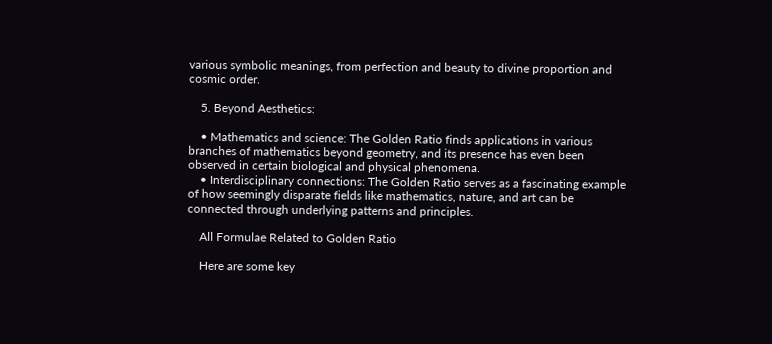various symbolic meanings, from perfection and beauty to divine proportion and cosmic order.

    5. Beyond Aesthetics:

    • Mathematics and science: The Golden Ratio finds applications in various branches of mathematics beyond geometry, and its presence has even been observed in certain biological and physical phenomena.
    • Interdisciplinary connections: The Golden Ratio serves as a fascinating example of how seemingly disparate fields like mathematics, nature, and art can be connected through underlying patterns and principles.

    All Formulae Related to Golden Ratio

    Here are some key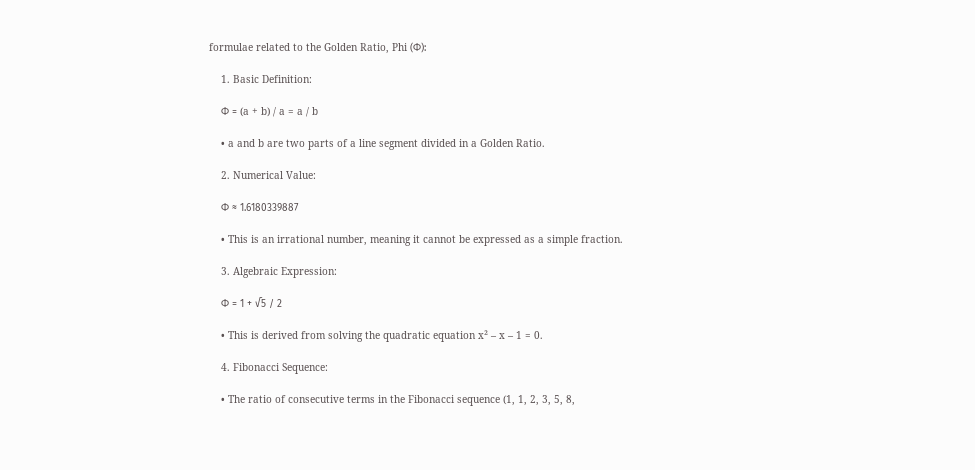formulae related to the Golden Ratio, Phi (Φ):

    1. Basic Definition:

    Φ = (a + b) / a = a / b

    • a and b are two parts of a line segment divided in a Golden Ratio.

    2. Numerical Value:

    Φ ≈ 1.6180339887

    • This is an irrational number, meaning it cannot be expressed as a simple fraction.

    3. Algebraic Expression:

    Φ = 1 + √5 / 2

    • This is derived from solving the quadratic equation x² – x – 1 = 0.

    4. Fibonacci Sequence:

    • The ratio of consecutive terms in the Fibonacci sequence (1, 1, 2, 3, 5, 8,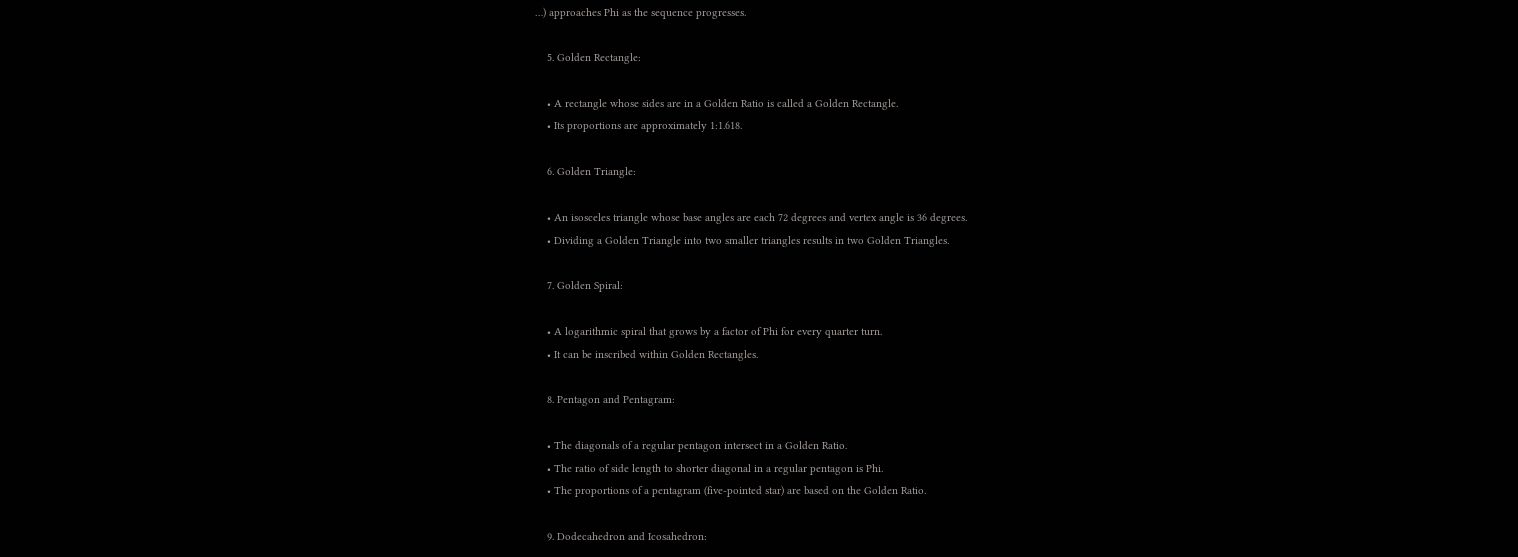…) approaches Phi as the sequence progresses.

    5. Golden Rectangle:

    • A rectangle whose sides are in a Golden Ratio is called a Golden Rectangle.
    • Its proportions are approximately 1:1.618.

    6. Golden Triangle:

    • An isosceles triangle whose base angles are each 72 degrees and vertex angle is 36 degrees.
    • Dividing a Golden Triangle into two smaller triangles results in two Golden Triangles.

    7. Golden Spiral:

    • A logarithmic spiral that grows by a factor of Phi for every quarter turn.
    • It can be inscribed within Golden Rectangles.

    8. Pentagon and Pentagram:

    • The diagonals of a regular pentagon intersect in a Golden Ratio.
    • The ratio of side length to shorter diagonal in a regular pentagon is Phi.
    • The proportions of a pentagram (five-pointed star) are based on the Golden Ratio.

    9. Dodecahedron and Icosahedron: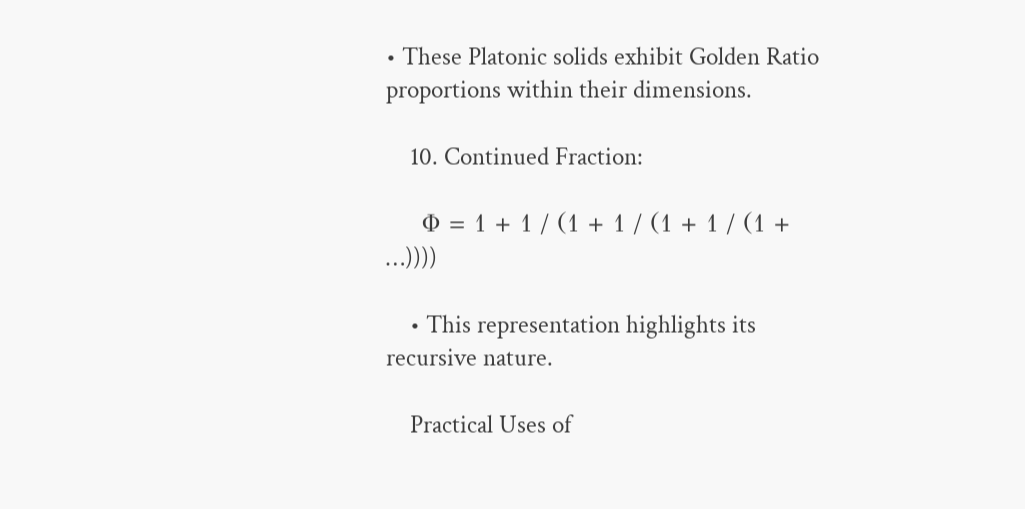• These Platonic solids exhibit Golden Ratio proportions within their dimensions.

    10. Continued Fraction:

    Φ = 1 + 1 / (1 + 1 / (1 + 1 / (1 + …))))

    • This representation highlights its recursive nature.

    Practical Uses of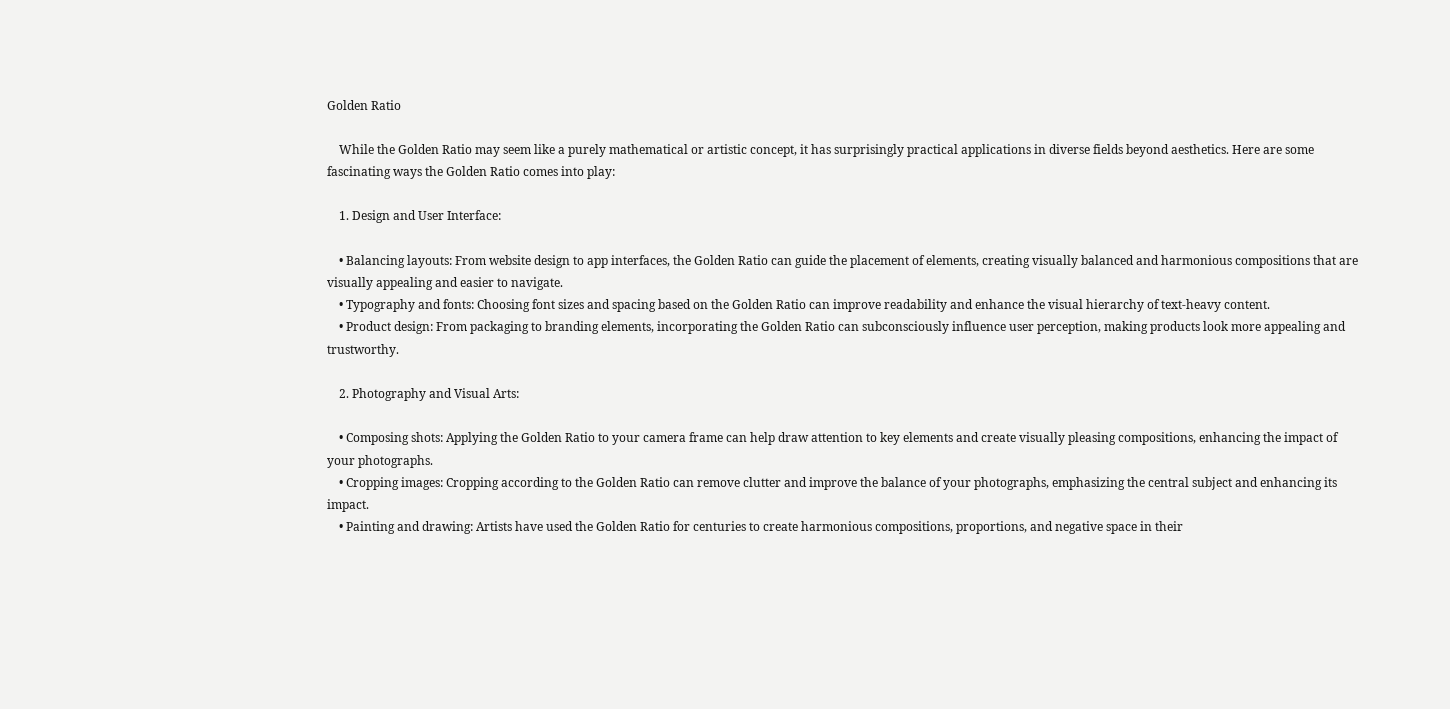Golden Ratio

    While the Golden Ratio may seem like a purely mathematical or artistic concept, it has surprisingly practical applications in diverse fields beyond aesthetics. Here are some fascinating ways the Golden Ratio comes into play:

    1. Design and User Interface:

    • Balancing layouts: From website design to app interfaces, the Golden Ratio can guide the placement of elements, creating visually balanced and harmonious compositions that are visually appealing and easier to navigate.
    • Typography and fonts: Choosing font sizes and spacing based on the Golden Ratio can improve readability and enhance the visual hierarchy of text-heavy content.
    • Product design: From packaging to branding elements, incorporating the Golden Ratio can subconsciously influence user perception, making products look more appealing and trustworthy.

    2. Photography and Visual Arts:

    • Composing shots: Applying the Golden Ratio to your camera frame can help draw attention to key elements and create visually pleasing compositions, enhancing the impact of your photographs.
    • Cropping images: Cropping according to the Golden Ratio can remove clutter and improve the balance of your photographs, emphasizing the central subject and enhancing its impact.
    • Painting and drawing: Artists have used the Golden Ratio for centuries to create harmonious compositions, proportions, and negative space in their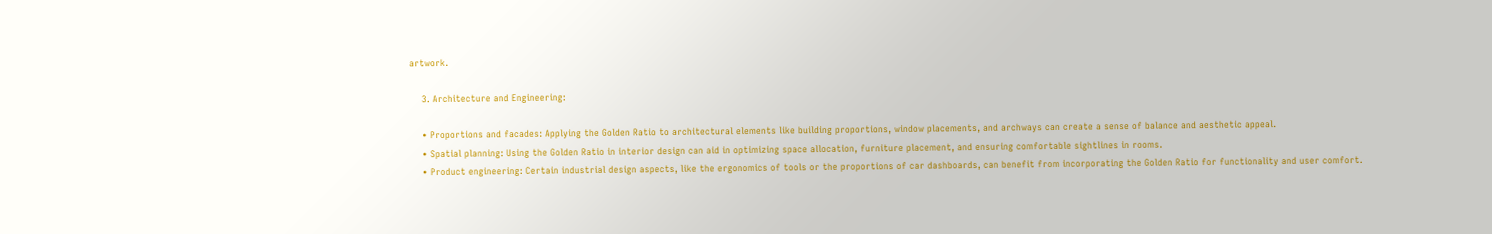artwork.

    3. Architecture and Engineering:

    • Proportions and facades: Applying the Golden Ratio to architectural elements like building proportions, window placements, and archways can create a sense of balance and aesthetic appeal.
    • Spatial planning: Using the Golden Ratio in interior design can aid in optimizing space allocation, furniture placement, and ensuring comfortable sightlines in rooms.
    • Product engineering: Certain industrial design aspects, like the ergonomics of tools or the proportions of car dashboards, can benefit from incorporating the Golden Ratio for functionality and user comfort.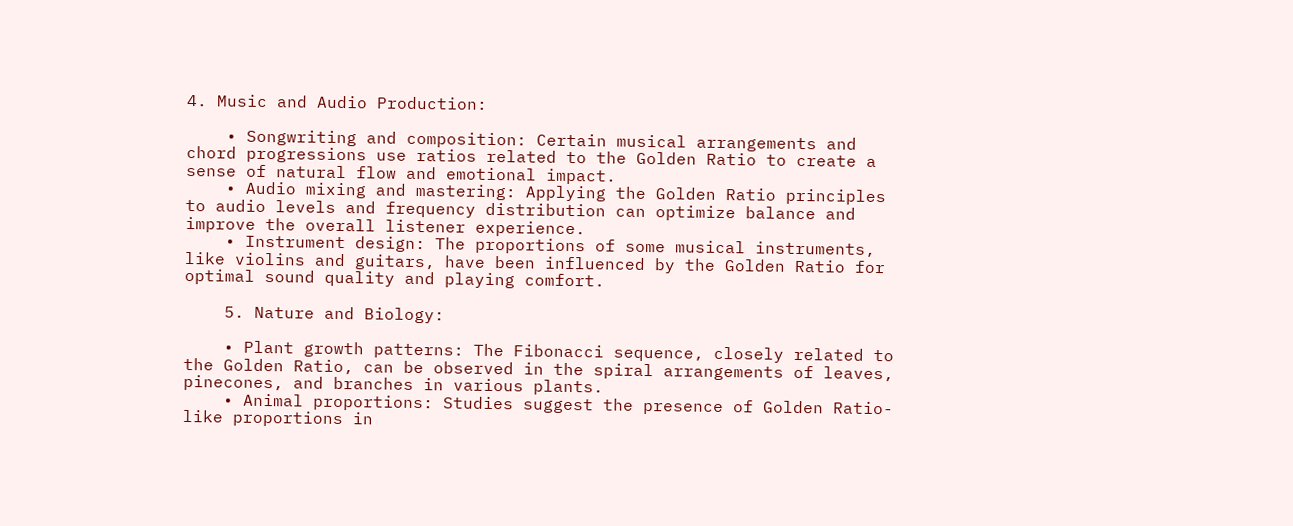4. Music and Audio Production:

    • Songwriting and composition: Certain musical arrangements and chord progressions use ratios related to the Golden Ratio to create a sense of natural flow and emotional impact.
    • Audio mixing and mastering: Applying the Golden Ratio principles to audio levels and frequency distribution can optimize balance and improve the overall listener experience.
    • Instrument design: The proportions of some musical instruments, like violins and guitars, have been influenced by the Golden Ratio for optimal sound quality and playing comfort.

    5. Nature and Biology:

    • Plant growth patterns: The Fibonacci sequence, closely related to the Golden Ratio, can be observed in the spiral arrangements of leaves, pinecones, and branches in various plants.
    • Animal proportions: Studies suggest the presence of Golden Ratio-like proportions in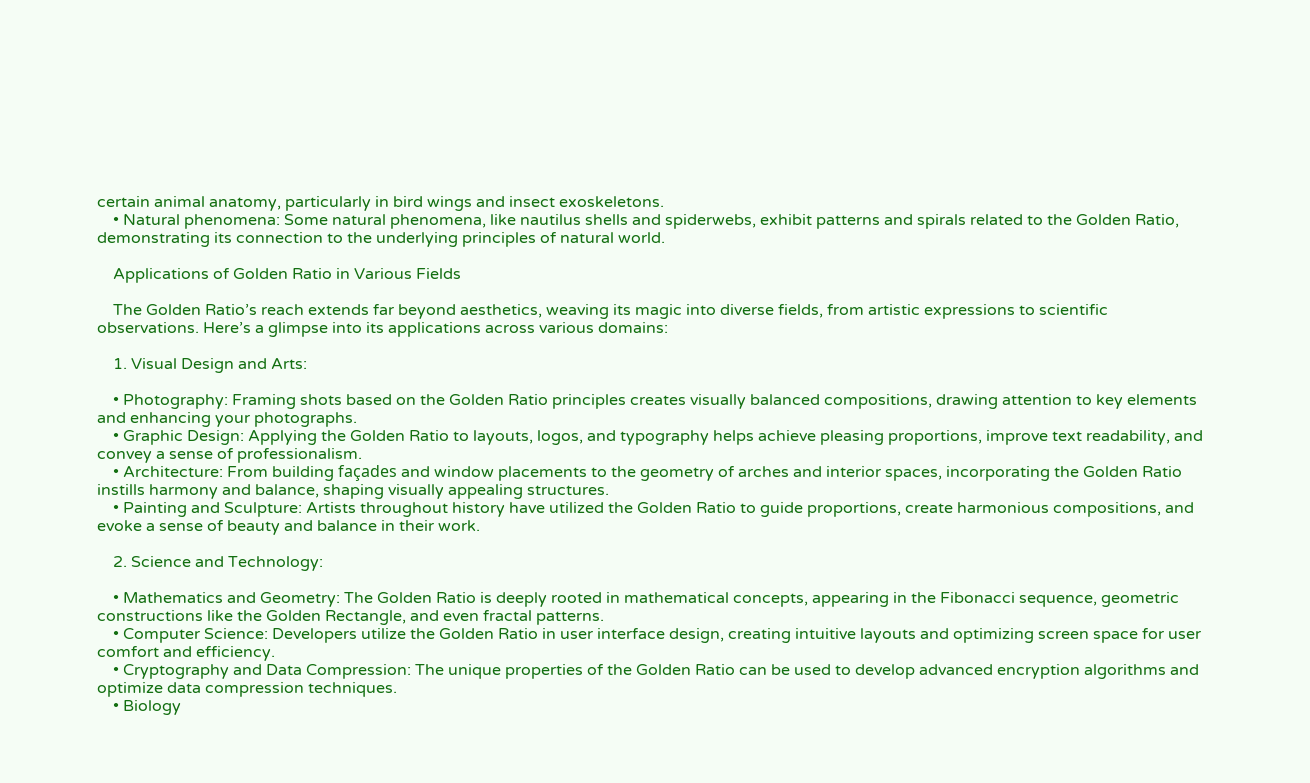certain animal anatomy, particularly in bird wings and insect exoskeletons.
    • Natural phenomena: Some natural phenomena, like nautilus shells and spiderwebs, exhibit patterns and spirals related to the Golden Ratio, demonstrating its connection to the underlying principles of natural world.

    Applications of Golden Ratio in Various Fields

    The Golden Ratio’s reach extends far beyond aesthetics, weaving its magic into diverse fields, from artistic expressions to scientific observations. Here’s a glimpse into its applications across various domains:

    1. Visual Design and Arts:

    • Photography: Framing shots based on the Golden Ratio principles creates visually balanced compositions, drawing attention to key elements and enhancing your photographs.
    • Graphic Design: Applying the Golden Ratio to layouts, logos, and typography helps achieve pleasing proportions, improve text readability, and convey a sense of professionalism.
    • Architecture: From building façades and window placements to the geometry of arches and interior spaces, incorporating the Golden Ratio instills harmony and balance, shaping visually appealing structures.
    • Painting and Sculpture: Artists throughout history have utilized the Golden Ratio to guide proportions, create harmonious compositions, and evoke a sense of beauty and balance in their work.

    2. Science and Technology:

    • Mathematics and Geometry: The Golden Ratio is deeply rooted in mathematical concepts, appearing in the Fibonacci sequence, geometric constructions like the Golden Rectangle, and even fractal patterns.
    • Computer Science: Developers utilize the Golden Ratio in user interface design, creating intuitive layouts and optimizing screen space for user comfort and efficiency.
    • Cryptography and Data Compression: The unique properties of the Golden Ratio can be used to develop advanced encryption algorithms and optimize data compression techniques.
    • Biology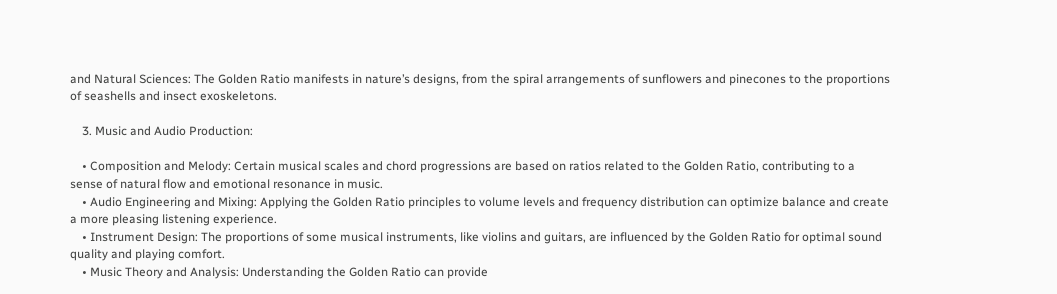and Natural Sciences: The Golden Ratio manifests in nature’s designs, from the spiral arrangements of sunflowers and pinecones to the proportions of seashells and insect exoskeletons.

    3. Music and Audio Production:

    • Composition and Melody: Certain musical scales and chord progressions are based on ratios related to the Golden Ratio, contributing to a sense of natural flow and emotional resonance in music.
    • Audio Engineering and Mixing: Applying the Golden Ratio principles to volume levels and frequency distribution can optimize balance and create a more pleasing listening experience.
    • Instrument Design: The proportions of some musical instruments, like violins and guitars, are influenced by the Golden Ratio for optimal sound quality and playing comfort.
    • Music Theory and Analysis: Understanding the Golden Ratio can provide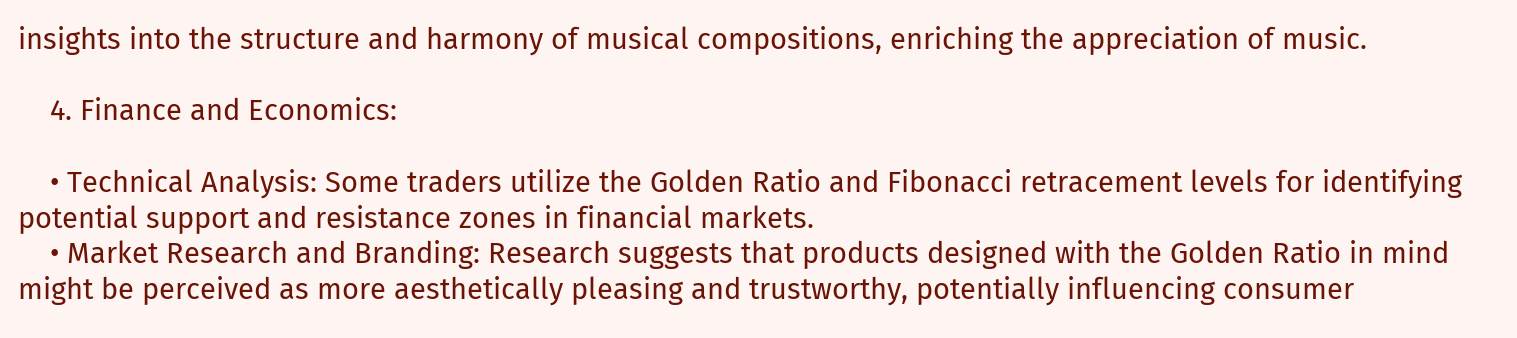insights into the structure and harmony of musical compositions, enriching the appreciation of music.

    4. Finance and Economics:

    • Technical Analysis: Some traders utilize the Golden Ratio and Fibonacci retracement levels for identifying potential support and resistance zones in financial markets.
    • Market Research and Branding: Research suggests that products designed with the Golden Ratio in mind might be perceived as more aesthetically pleasing and trustworthy, potentially influencing consumer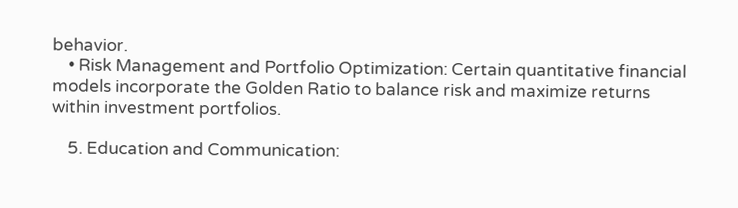behavior.
    • Risk Management and Portfolio Optimization: Certain quantitative financial models incorporate the Golden Ratio to balance risk and maximize returns within investment portfolios.

    5. Education and Communication: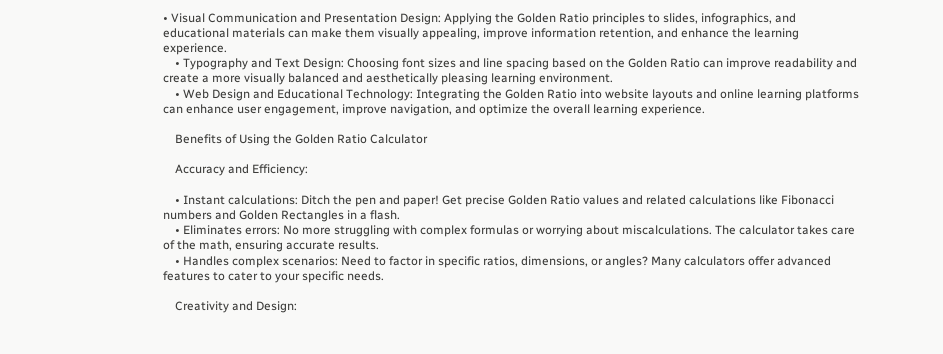• Visual Communication and Presentation Design: Applying the Golden Ratio principles to slides, infographics, and educational materials can make them visually appealing, improve information retention, and enhance the learning experience.
    • Typography and Text Design: Choosing font sizes and line spacing based on the Golden Ratio can improve readability and create a more visually balanced and aesthetically pleasing learning environment.
    • Web Design and Educational Technology: Integrating the Golden Ratio into website layouts and online learning platforms can enhance user engagement, improve navigation, and optimize the overall learning experience.

    Benefits of Using the Golden Ratio Calculator

    Accuracy and Efficiency:

    • Instant calculations: Ditch the pen and paper! Get precise Golden Ratio values and related calculations like Fibonacci numbers and Golden Rectangles in a flash.
    • Eliminates errors: No more struggling with complex formulas or worrying about miscalculations. The calculator takes care of the math, ensuring accurate results.
    • Handles complex scenarios: Need to factor in specific ratios, dimensions, or angles? Many calculators offer advanced features to cater to your specific needs.

    Creativity and Design: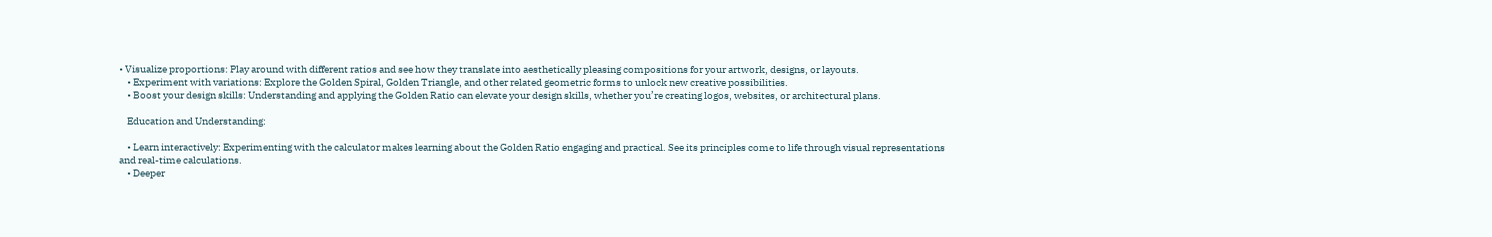• Visualize proportions: Play around with different ratios and see how they translate into aesthetically pleasing compositions for your artwork, designs, or layouts.
    • Experiment with variations: Explore the Golden Spiral, Golden Triangle, and other related geometric forms to unlock new creative possibilities.
    • Boost your design skills: Understanding and applying the Golden Ratio can elevate your design skills, whether you’re creating logos, websites, or architectural plans.

    Education and Understanding:

    • Learn interactively: Experimenting with the calculator makes learning about the Golden Ratio engaging and practical. See its principles come to life through visual representations and real-time calculations.
    • Deeper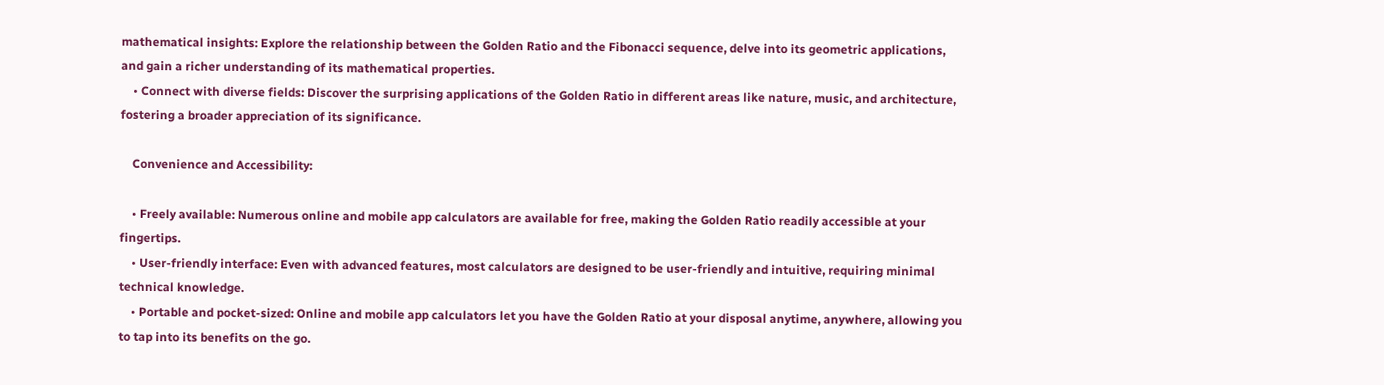mathematical insights: Explore the relationship between the Golden Ratio and the Fibonacci sequence, delve into its geometric applications, and gain a richer understanding of its mathematical properties.
    • Connect with diverse fields: Discover the surprising applications of the Golden Ratio in different areas like nature, music, and architecture, fostering a broader appreciation of its significance.

    Convenience and Accessibility:

    • Freely available: Numerous online and mobile app calculators are available for free, making the Golden Ratio readily accessible at your fingertips.
    • User-friendly interface: Even with advanced features, most calculators are designed to be user-friendly and intuitive, requiring minimal technical knowledge.
    • Portable and pocket-sized: Online and mobile app calculators let you have the Golden Ratio at your disposal anytime, anywhere, allowing you to tap into its benefits on the go.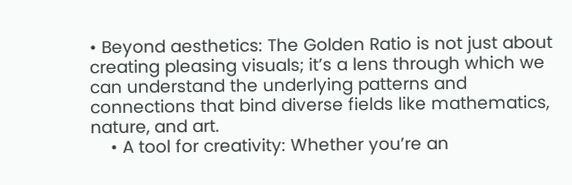• Beyond aesthetics: The Golden Ratio is not just about creating pleasing visuals; it’s a lens through which we can understand the underlying patterns and connections that bind diverse fields like mathematics, nature, and art.
    • A tool for creativity: Whether you’re an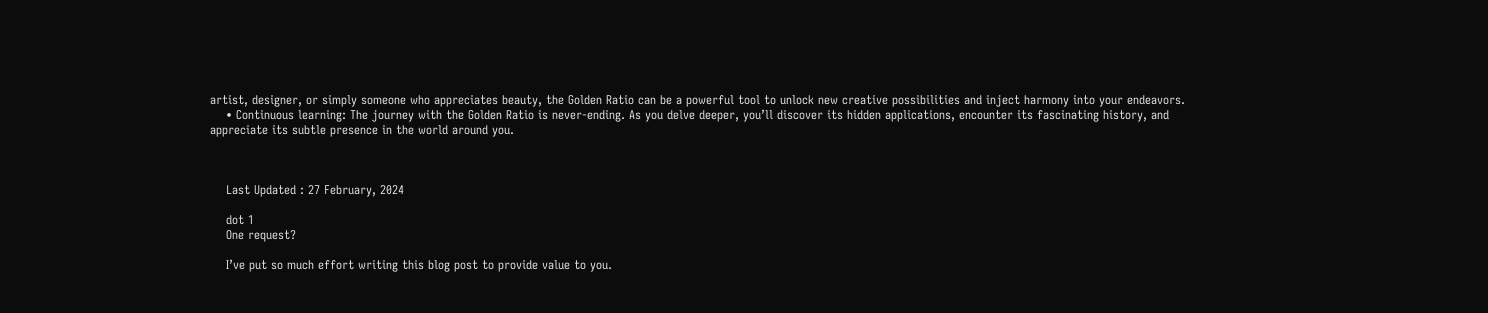artist, designer, or simply someone who appreciates beauty, the Golden Ratio can be a powerful tool to unlock new creative possibilities and inject harmony into your endeavors.
    • Continuous learning: The journey with the Golden Ratio is never-ending. As you delve deeper, you’ll discover its hidden applications, encounter its fascinating history, and appreciate its subtle presence in the world around you.



    Last Updated : 27 February, 2024

    dot 1
    One request?

    I’ve put so much effort writing this blog post to provide value to you.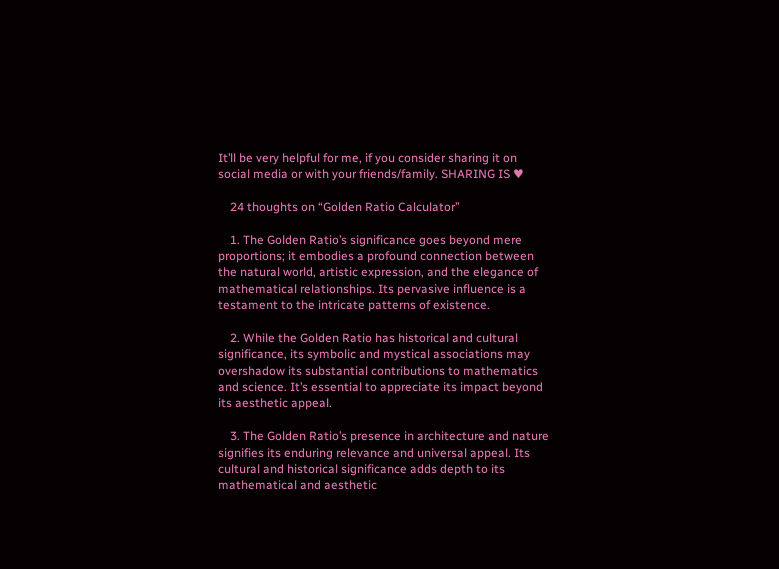It’ll be very helpful for me, if you consider sharing it on social media or with your friends/family. SHARING IS ♥

    24 thoughts on “Golden Ratio Calculator”

    1. The Golden Ratio’s significance goes beyond mere proportions; it embodies a profound connection between the natural world, artistic expression, and the elegance of mathematical relationships. Its pervasive influence is a testament to the intricate patterns of existence.

    2. While the Golden Ratio has historical and cultural significance, its symbolic and mystical associations may overshadow its substantial contributions to mathematics and science. It’s essential to appreciate its impact beyond its aesthetic appeal.

    3. The Golden Ratio’s presence in architecture and nature signifies its enduring relevance and universal appeal. Its cultural and historical significance adds depth to its mathematical and aesthetic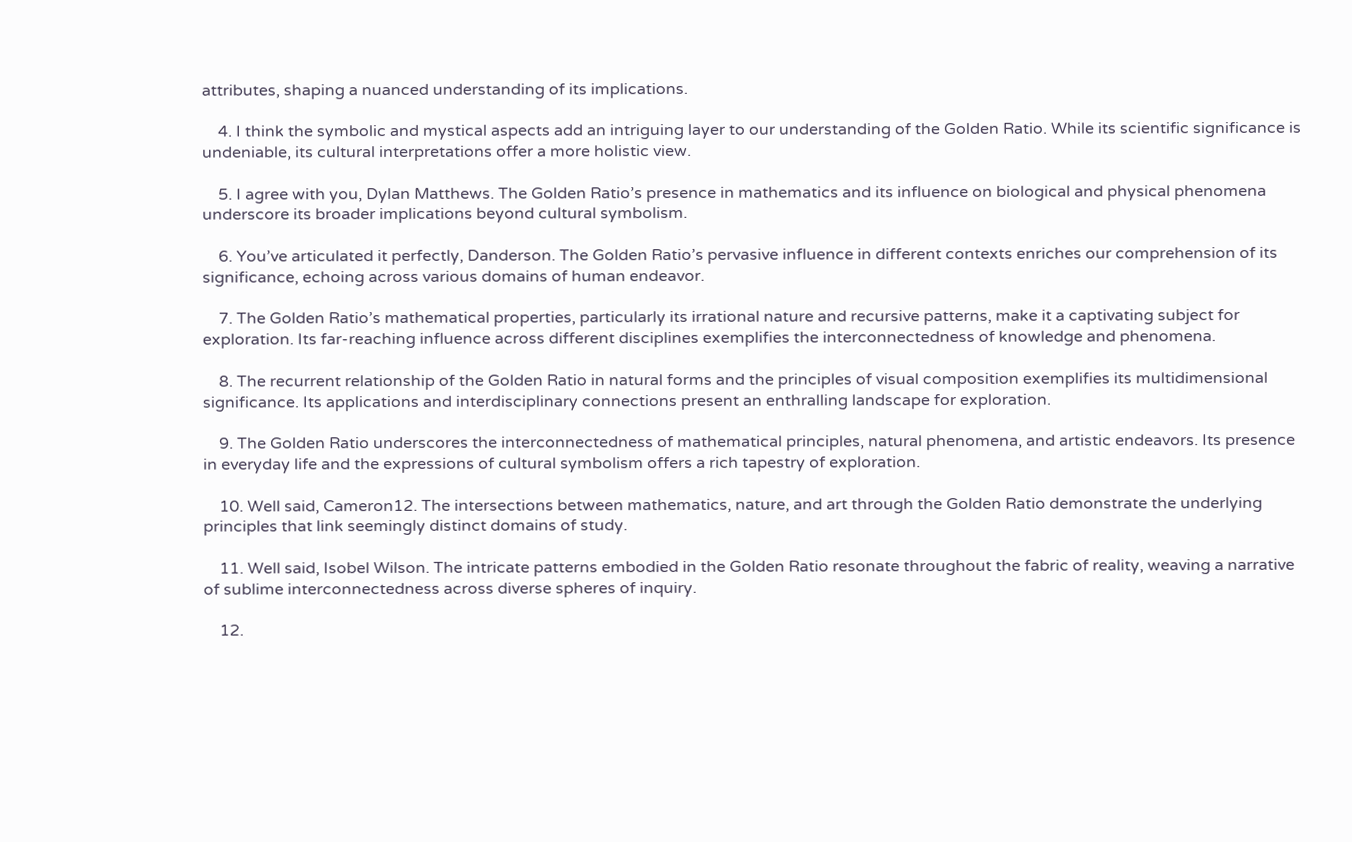attributes, shaping a nuanced understanding of its implications.

    4. I think the symbolic and mystical aspects add an intriguing layer to our understanding of the Golden Ratio. While its scientific significance is undeniable, its cultural interpretations offer a more holistic view.

    5. I agree with you, Dylan Matthews. The Golden Ratio’s presence in mathematics and its influence on biological and physical phenomena underscore its broader implications beyond cultural symbolism.

    6. You’ve articulated it perfectly, Danderson. The Golden Ratio’s pervasive influence in different contexts enriches our comprehension of its significance, echoing across various domains of human endeavor.

    7. The Golden Ratio’s mathematical properties, particularly its irrational nature and recursive patterns, make it a captivating subject for exploration. Its far-reaching influence across different disciplines exemplifies the interconnectedness of knowledge and phenomena.

    8. The recurrent relationship of the Golden Ratio in natural forms and the principles of visual composition exemplifies its multidimensional significance. Its applications and interdisciplinary connections present an enthralling landscape for exploration.

    9. The Golden Ratio underscores the interconnectedness of mathematical principles, natural phenomena, and artistic endeavors. Its presence in everyday life and the expressions of cultural symbolism offers a rich tapestry of exploration.

    10. Well said, Cameron12. The intersections between mathematics, nature, and art through the Golden Ratio demonstrate the underlying principles that link seemingly distinct domains of study.

    11. Well said, Isobel Wilson. The intricate patterns embodied in the Golden Ratio resonate throughout the fabric of reality, weaving a narrative of sublime interconnectedness across diverse spheres of inquiry.

    12.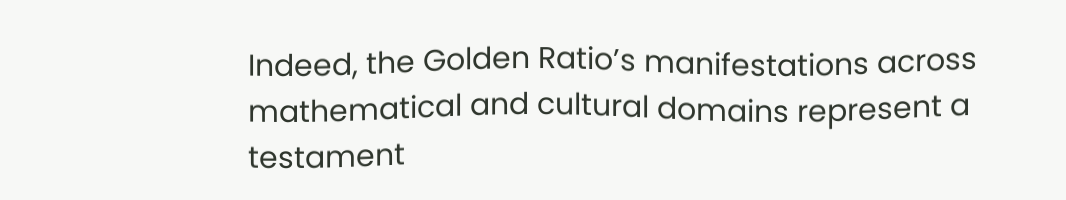Indeed, the Golden Ratio’s manifestations across mathematical and cultural domains represent a testament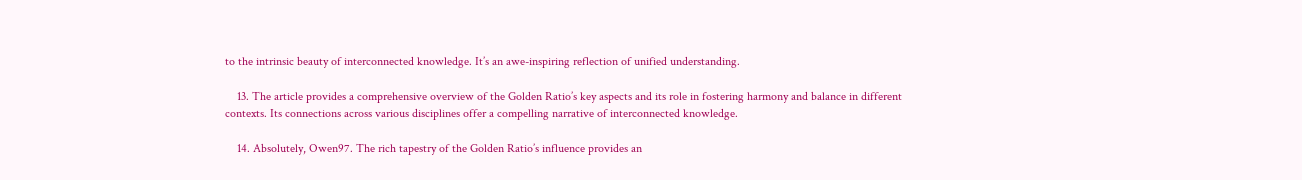to the intrinsic beauty of interconnected knowledge. It’s an awe-inspiring reflection of unified understanding.

    13. The article provides a comprehensive overview of the Golden Ratio’s key aspects and its role in fostering harmony and balance in different contexts. Its connections across various disciplines offer a compelling narrative of interconnected knowledge.

    14. Absolutely, Owen97. The rich tapestry of the Golden Ratio’s influence provides an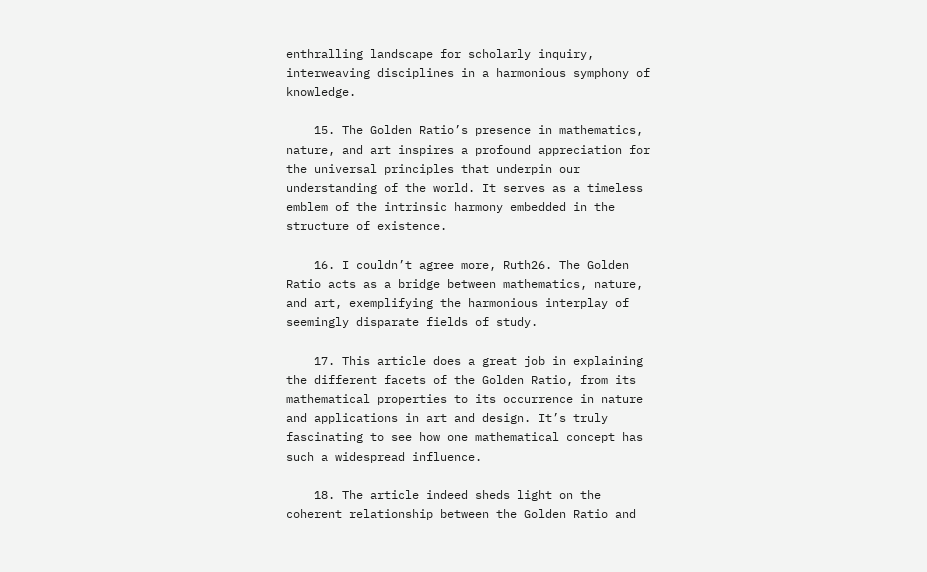enthralling landscape for scholarly inquiry, interweaving disciplines in a harmonious symphony of knowledge.

    15. The Golden Ratio’s presence in mathematics, nature, and art inspires a profound appreciation for the universal principles that underpin our understanding of the world. It serves as a timeless emblem of the intrinsic harmony embedded in the structure of existence.

    16. I couldn’t agree more, Ruth26. The Golden Ratio acts as a bridge between mathematics, nature, and art, exemplifying the harmonious interplay of seemingly disparate fields of study.

    17. This article does a great job in explaining the different facets of the Golden Ratio, from its mathematical properties to its occurrence in nature and applications in art and design. It’s truly fascinating to see how one mathematical concept has such a widespread influence.

    18. The article indeed sheds light on the coherent relationship between the Golden Ratio and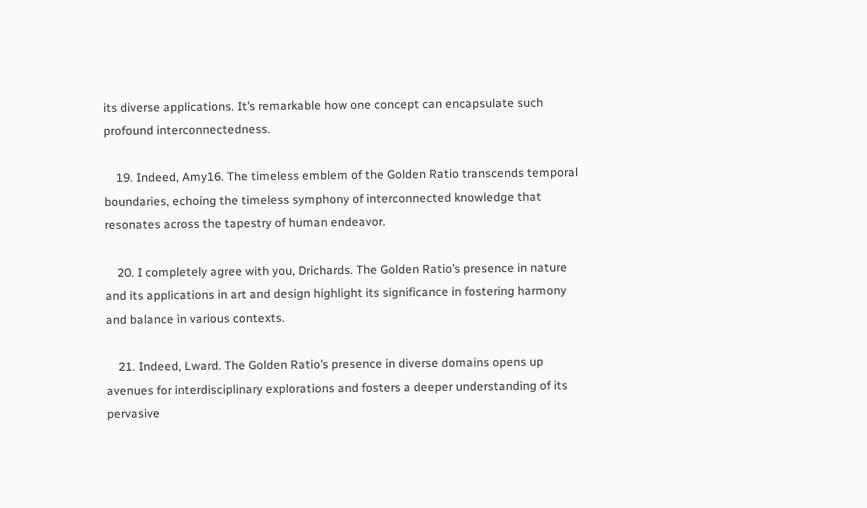its diverse applications. It’s remarkable how one concept can encapsulate such profound interconnectedness.

    19. Indeed, Amy16. The timeless emblem of the Golden Ratio transcends temporal boundaries, echoing the timeless symphony of interconnected knowledge that resonates across the tapestry of human endeavor.

    20. I completely agree with you, Drichards. The Golden Ratio’s presence in nature and its applications in art and design highlight its significance in fostering harmony and balance in various contexts.

    21. Indeed, Lward. The Golden Ratio’s presence in diverse domains opens up avenues for interdisciplinary explorations and fosters a deeper understanding of its pervasive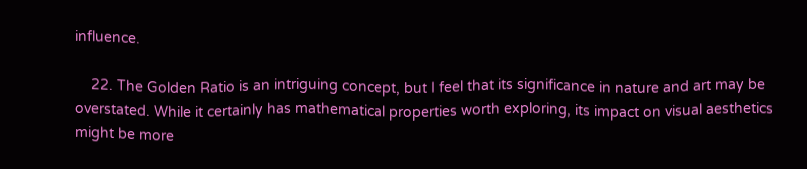influence.

    22. The Golden Ratio is an intriguing concept, but I feel that its significance in nature and art may be overstated. While it certainly has mathematical properties worth exploring, its impact on visual aesthetics might be more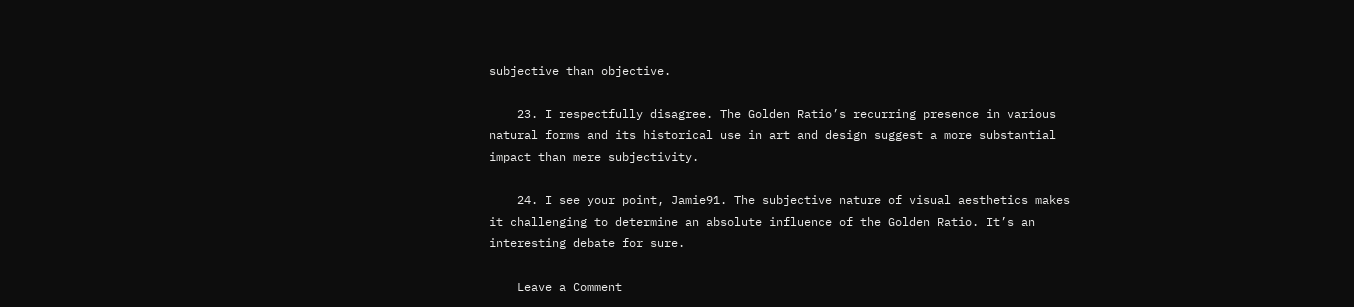subjective than objective.

    23. I respectfully disagree. The Golden Ratio’s recurring presence in various natural forms and its historical use in art and design suggest a more substantial impact than mere subjectivity.

    24. I see your point, Jamie91. The subjective nature of visual aesthetics makes it challenging to determine an absolute influence of the Golden Ratio. It’s an interesting debate for sure.

    Leave a Comment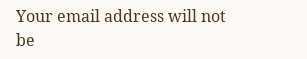Your email address will not be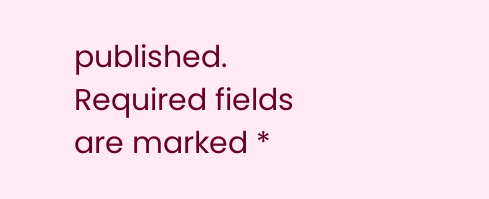published. Required fields are marked *